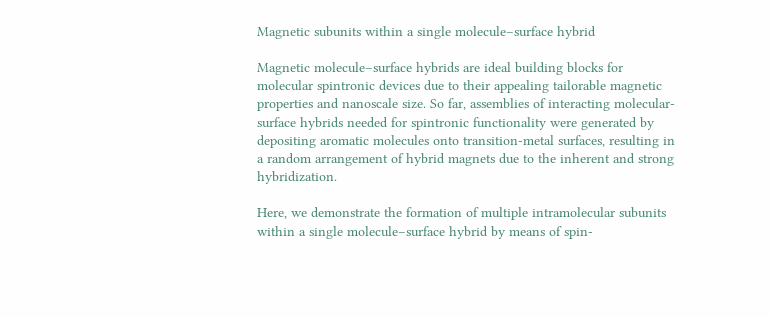Magnetic subunits within a single molecule–surface hybrid

Magnetic molecule–surface hybrids are ideal building blocks for molecular spintronic devices due to their appealing tailorable magnetic properties and nanoscale size. So far, assemblies of interacting molecular-surface hybrids needed for spintronic functionality were generated by depositing aromatic molecules onto transition-metal surfaces, resulting in a random arrangement of hybrid magnets due to the inherent and strong hybridization.

Here, we demonstrate the formation of multiple intramolecular subunits within a single molecule–surface hybrid by means of spin-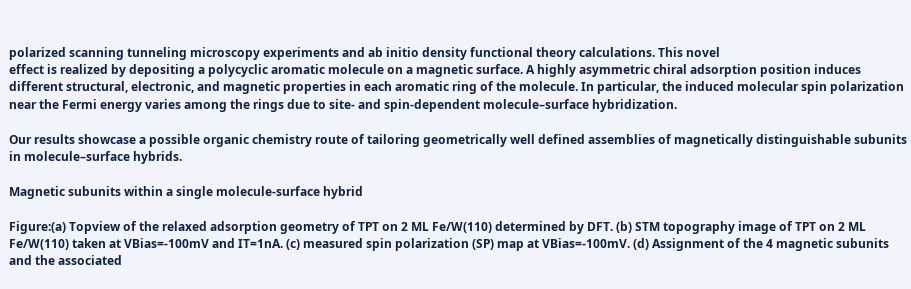polarized scanning tunneling microscopy experiments and ab initio density functional theory calculations. This novel
effect is realized by depositing a polycyclic aromatic molecule on a magnetic surface. A highly asymmetric chiral adsorption position induces different structural, electronic, and magnetic properties in each aromatic ring of the molecule. In particular, the induced molecular spin polarization near the Fermi energy varies among the rings due to site- and spin-dependent molecule–surface hybridization.

Our results showcase a possible organic chemistry route of tailoring geometrically well defined assemblies of magnetically distinguishable subunits in molecule–surface hybrids.

Magnetic subunits within a single molecule-surface hybrid

Figure:(a) Topview of the relaxed adsorption geometry of TPT on 2 ML Fe/W(110) determined by DFT. (b) STM topography image of TPT on 2 ML Fe/W(110) taken at VBias=-100mV and IT=1nA. (c) measured spin polarization (SP) map at VBias=-100mV. (d) Assignment of the 4 magnetic subunits and the associated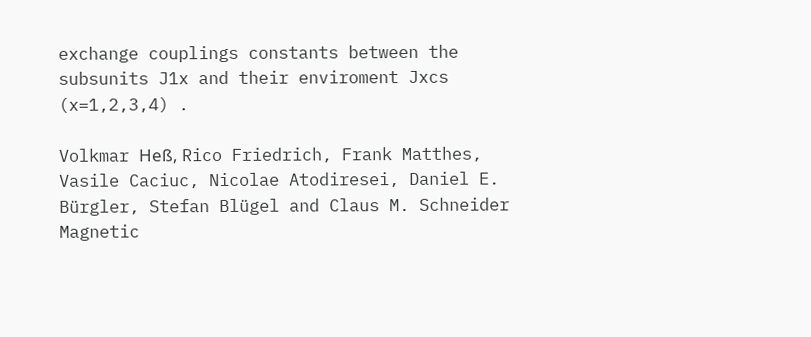exchange couplings constants between the subsunits J1x and their enviroment Jxcs (x=1,2,3,4) .

Volkmar Heß, Rico Friedrich, Frank Matthes, Vasile Caciuc, Nicolae Atodiresei, Daniel E. Bürgler, Stefan Blügel and Claus M. Schneider
Magnetic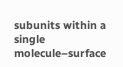subunits within a single molecule–surface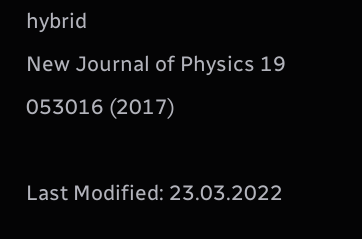hybrid
New Journal of Physics 19 053016 (2017)

Last Modified: 23.03.2022